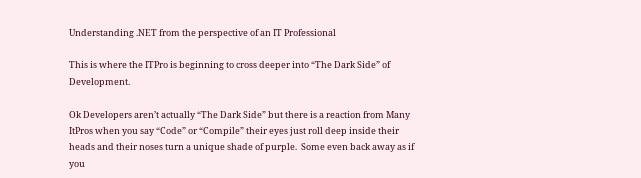Understanding .NET from the perspective of an IT Professional

This is where the ITPro is beginning to cross deeper into “The Dark Side” of Development.

Ok Developers aren’t actually “The Dark Side” but there is a reaction from Many ItPros when you say “Code” or “Compile” their eyes just roll deep inside their heads and their noses turn a unique shade of purple.  Some even back away as if you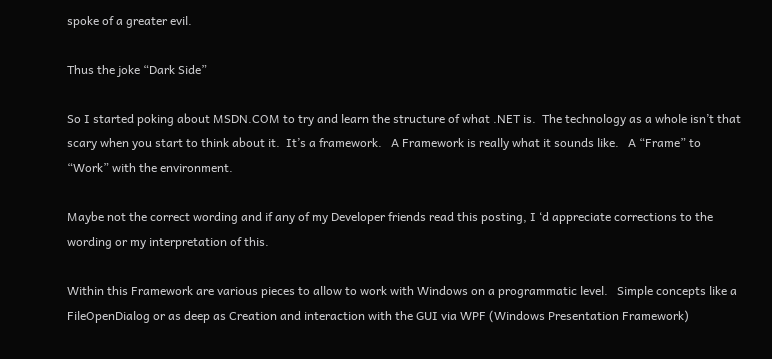spoke of a greater evil.

Thus the joke “Dark Side”

So I started poking about MSDN.COM to try and learn the structure of what .NET is.  The technology as a whole isn’t that scary when you start to think about it.  It’s a framework.   A Framework is really what it sounds like.   A “Frame” to “Work” with the environment.

Maybe not the correct wording and if any of my Developer friends read this posting, I ‘d appreciate corrections to the wording or my interpretation of this.

Within this Framework are various pieces to allow to work with Windows on a programmatic level.   Simple concepts like a FileOpenDialog or as deep as Creation and interaction with the GUI via WPF (Windows Presentation Framework)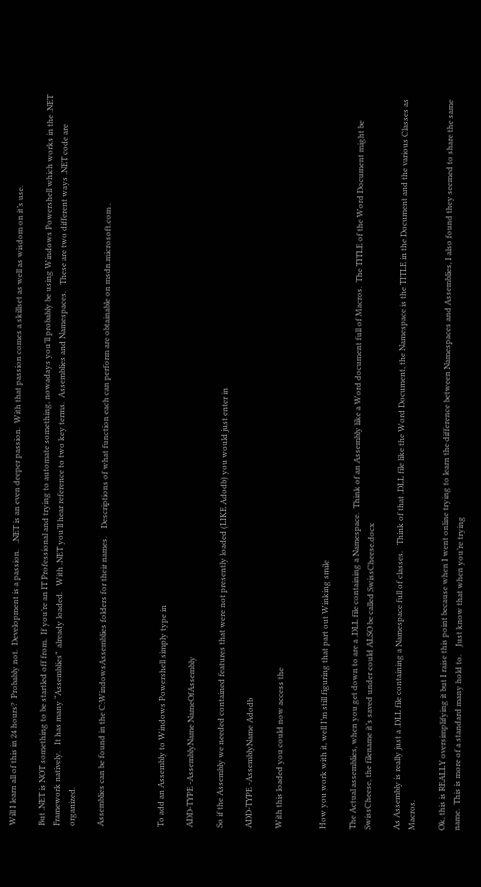Will I learn all of this in 24 hours?  Probably not.  Development is a passion.   .NET is an even deeper passion.  With that passion comes a skillset as well as wisdom on it’s use.

But .NET is NOT something to be startled off from.  If you’re an IT Professional and trying to automate something, nowadays you’ll probably be using Windows Powershell which works in the .NET Framework natively.   It has many “Assemblies”  already loaded.   With .NET you’ll hear reference to two key terms.  Assemblies and Namespaces.   These are two different ways .NET code are organized.

Assemblies can be found in the C:WindowsAssemblies folders for their names.    Descriptions of what function each can perform are obtainable on msdn.microsoft.com .



To add an Assembly to Windows Powershell simply type in

ADD-TYPE -AssemblyName NameOfAssembly

So if the Assembly we needed contained features that were not presently loaded (LIKE Adodb) you would just enter in

ADD-TYPE -AssemblyName Adodb

With this loaded you could now access the


How you work with it, well I’m still figuring that part out Winking smile

The Actual assemblies, when you get down to are a .DLL file containing a Namespace.  Think of an Assembly like a Word document full of Macros.  The TITLE of the Word Document might be SwissCheese, the filename it’s saved under could ALSO be called SwissCheese.docx

As Assembly is really just a .DLL file containing a Namespace full of classes.   Think of that .DLL file like the Word Document, the Namespace is the TITLE in the Document and the various Classes as Macros.

Ok, this is REALLY oversimplifying it but I raise this point because when I went online trying to learn the difference between Namespaces and Assemblies, I also found they seemed to share the same name.  This is more of a standard many hold to.    Just know that when you’re trying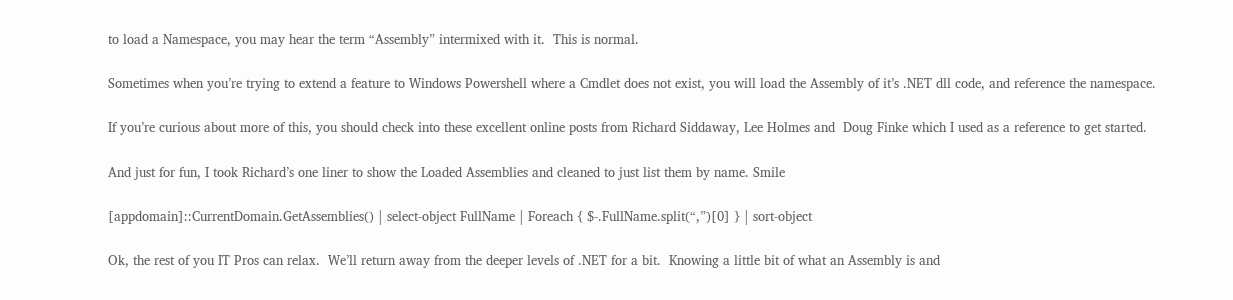to load a Namespace, you may hear the term “Assembly” intermixed with it.  This is normal.

Sometimes when you’re trying to extend a feature to Windows Powershell where a Cmdlet does not exist, you will load the Assembly of it’s .NET dll code, and reference the namespace.

If you’re curious about more of this, you should check into these excellent online posts from Richard Siddaway, Lee Holmes and  Doug Finke which I used as a reference to get started.

And just for fun, I took Richard’s one liner to show the Loaded Assemblies and cleaned to just list them by name. Smile

[appdomain]::CurrentDomain.GetAssemblies() | select-object FullName | Foreach { $-.FullName.split(“,”)[0] } | sort-object

Ok, the rest of you IT Pros can relax.  We’ll return away from the deeper levels of .NET for a bit.  Knowing a little bit of what an Assembly is and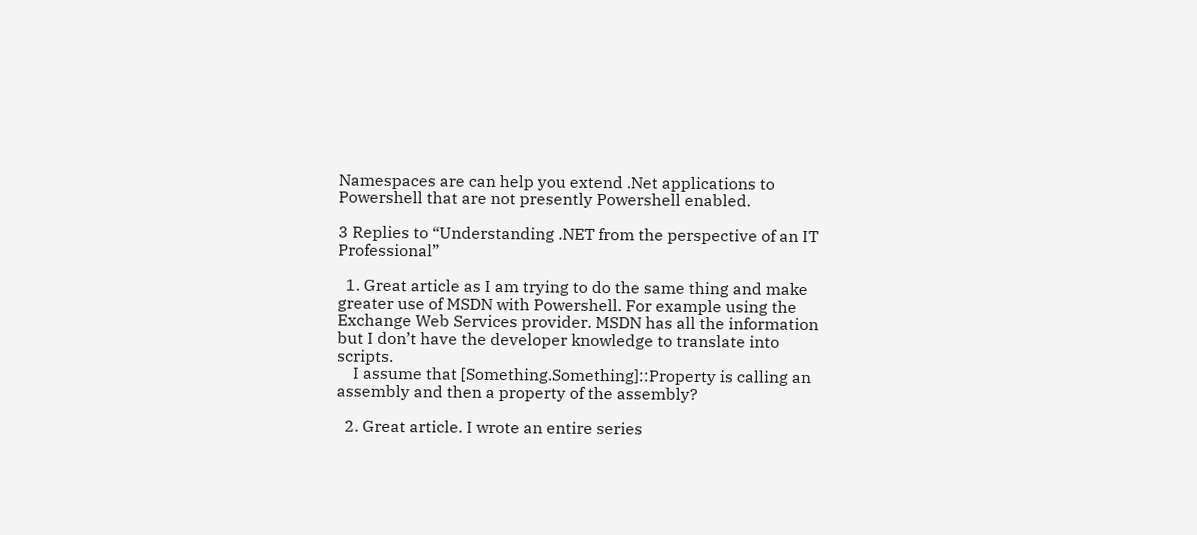Namespaces are can help you extend .Net applications to Powershell that are not presently Powershell enabled.

3 Replies to “Understanding .NET from the perspective of an IT Professional”

  1. Great article as I am trying to do the same thing and make greater use of MSDN with Powershell. For example using the Exchange Web Services provider. MSDN has all the information but I don’t have the developer knowledge to translate into scripts.
    I assume that [Something.Something]::Property is calling an assembly and then a property of the assembly?

  2. Great article. I wrote an entire series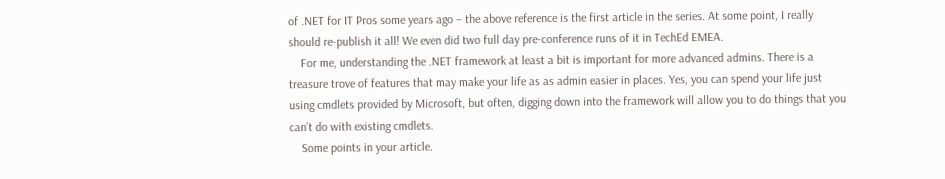of .NET for IT Pros some years ago – the above reference is the first article in the series. At some point, I really should re-publish it all! We even did two full day pre-conference runs of it in TechEd EMEA.
    For me, understanding the .NET framework at least a bit is important for more advanced admins. There is a treasure trove of features that may make your life as as admin easier in places. Yes, you can spend your life just using cmdlets provided by Microsoft, but often, digging down into the framework will allow you to do things that you can’t do with existing cmdlets.
    Some points in your article.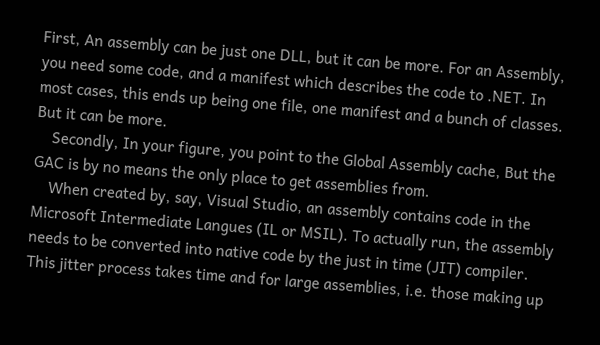First, An assembly can be just one DLL, but it can be more. For an Assembly, you need some code, and a manifest which describes the code to .NET. In most cases, this ends up being one file, one manifest and a bunch of classes. But it can be more.
    Secondly, In your figure, you point to the Global Assembly cache, But the GAC is by no means the only place to get assemblies from.
    When created by, say, Visual Studio, an assembly contains code in the Microsoft Intermediate Langues (IL or MSIL). To actually run, the assembly needs to be converted into native code by the just in time (JIT) compiler. This jitter process takes time and for large assemblies, i.e. those making up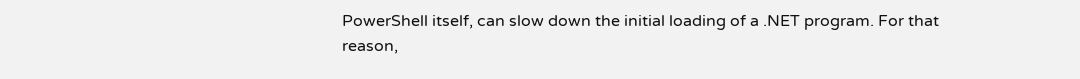PowerShell itself, can slow down the initial loading of a .NET program. For that reason,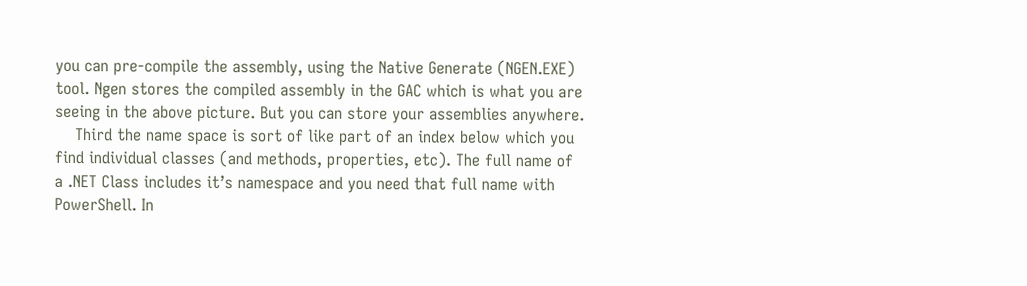you can pre-compile the assembly, using the Native Generate (NGEN.EXE) tool. Ngen stores the compiled assembly in the GAC which is what you are seeing in the above picture. But you can store your assemblies anywhere.
    Third the name space is sort of like part of an index below which you find individual classes (and methods, properties, etc). The full name of a .NET Class includes it’s namespace and you need that full name with PowerShell. In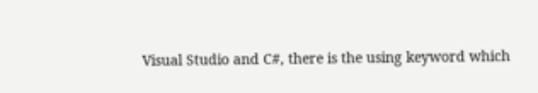Visual Studio and C#, there is the using keyword which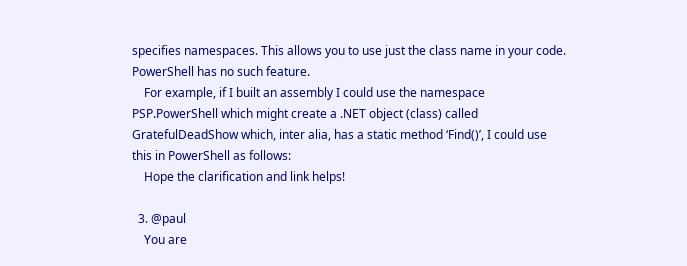specifies namespaces. This allows you to use just the class name in your code. PowerShell has no such feature.
    For example, if I built an assembly I could use the namespace PSP.PowerShell which might create a .NET object (class) called GratefulDeadShow which, inter alia, has a static method ‘Find()’, I could use this in PowerShell as follows:
    Hope the clarification and link helps!

  3. @paul
    You are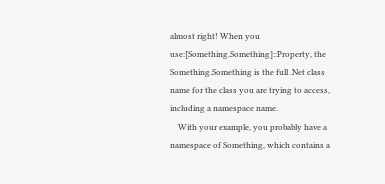almost right! When you use:[Something.Something]::Property, the Something.Something is the full .Net class name for the class you are trying to access, including a namespace name.
    With your example, you probably have a namespace of Something, which contains a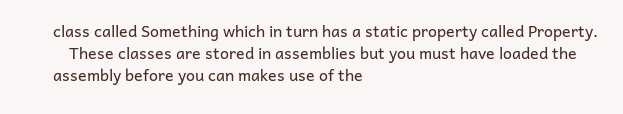class called Something which in turn has a static property called Property.
    These classes are stored in assemblies but you must have loaded the assembly before you can makes use of the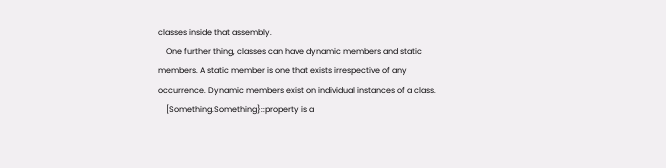classes inside that assembly.
    One further thing, classes can have dynamic members and static members. A static member is one that exists irrespective of any occurrence. Dynamic members exist on individual instances of a class.
    [Something.Something}::property is a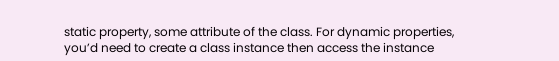static property, some attribute of the class. For dynamic properties, you’d need to create a class instance then access the instance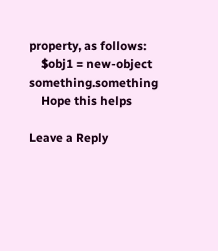property, as follows:
    $obj1 = new-object something.something
    Hope this helps

Leave a Reply